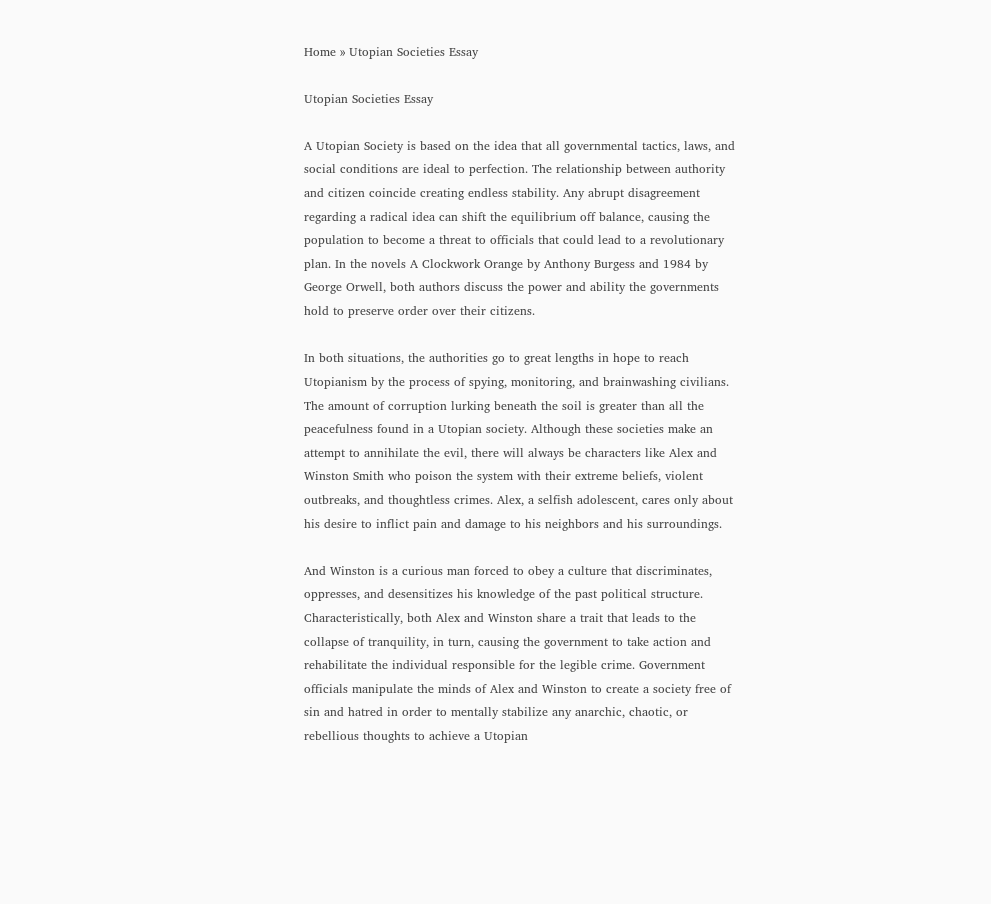Home » Utopian Societies Essay

Utopian Societies Essay

A Utopian Society is based on the idea that all governmental tactics, laws, and social conditions are ideal to perfection. The relationship between authority and citizen coincide creating endless stability. Any abrupt disagreement regarding a radical idea can shift the equilibrium off balance, causing the population to become a threat to officials that could lead to a revolutionary plan. In the novels A Clockwork Orange by Anthony Burgess and 1984 by George Orwell, both authors discuss the power and ability the governments hold to preserve order over their citizens.

In both situations, the authorities go to great lengths in hope to reach Utopianism by the process of spying, monitoring, and brainwashing civilians. The amount of corruption lurking beneath the soil is greater than all the peacefulness found in a Utopian society. Although these societies make an attempt to annihilate the evil, there will always be characters like Alex and Winston Smith who poison the system with their extreme beliefs, violent outbreaks, and thoughtless crimes. Alex, a selfish adolescent, cares only about his desire to inflict pain and damage to his neighbors and his surroundings.

And Winston is a curious man forced to obey a culture that discriminates, oppresses, and desensitizes his knowledge of the past political structure. Characteristically, both Alex and Winston share a trait that leads to the collapse of tranquility, in turn, causing the government to take action and rehabilitate the individual responsible for the legible crime. Government officials manipulate the minds of Alex and Winston to create a society free of sin and hatred in order to mentally stabilize any anarchic, chaotic, or rebellious thoughts to achieve a Utopian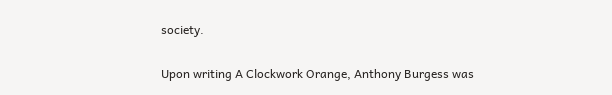society.

Upon writing A Clockwork Orange, Anthony Burgess was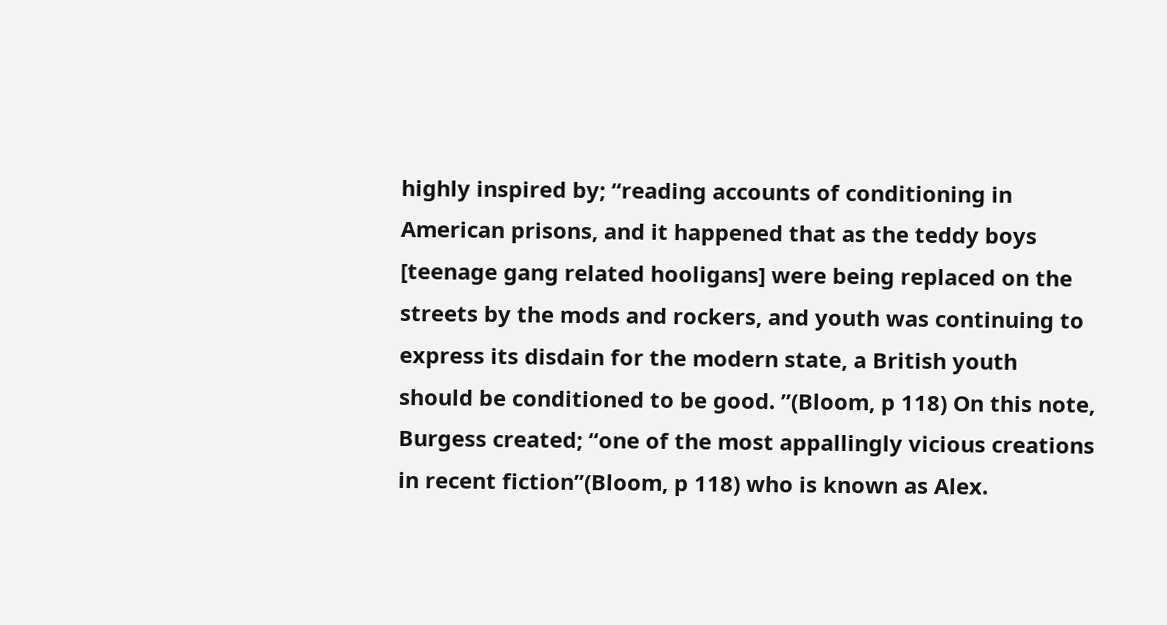highly inspired by; “reading accounts of conditioning in American prisons, and it happened that as the teddy boys [teenage gang related hooligans] were being replaced on the streets by the mods and rockers, and youth was continuing to express its disdain for the modern state, a British youth should be conditioned to be good. ”(Bloom, p 118) On this note, Burgess created; “one of the most appallingly vicious creations in recent fiction”(Bloom, p 118) who is known as Alex.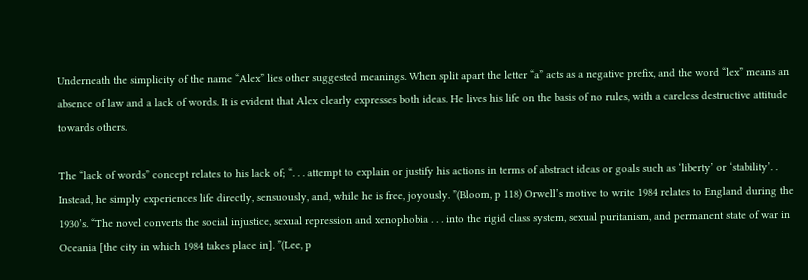Underneath the simplicity of the name “Alex” lies other suggested meanings. When split apart the letter “a” acts as a negative prefix, and the word “lex” means an absence of law and a lack of words. It is evident that Alex clearly expresses both ideas. He lives his life on the basis of no rules, with a careless destructive attitude towards others.

The “lack of words” concept relates to his lack of; “. . . attempt to explain or justify his actions in terms of abstract ideas or goals such as ‘liberty’ or ‘stability’. . Instead, he simply experiences life directly, sensuously, and, while he is free, joyously. ”(Bloom, p 118) Orwell’s motive to write 1984 relates to England during the 1930’s. “The novel converts the social injustice, sexual repression and xenophobia . . . into the rigid class system, sexual puritanism, and permanent state of war in Oceania [the city in which 1984 takes place in]. ”(Lee, p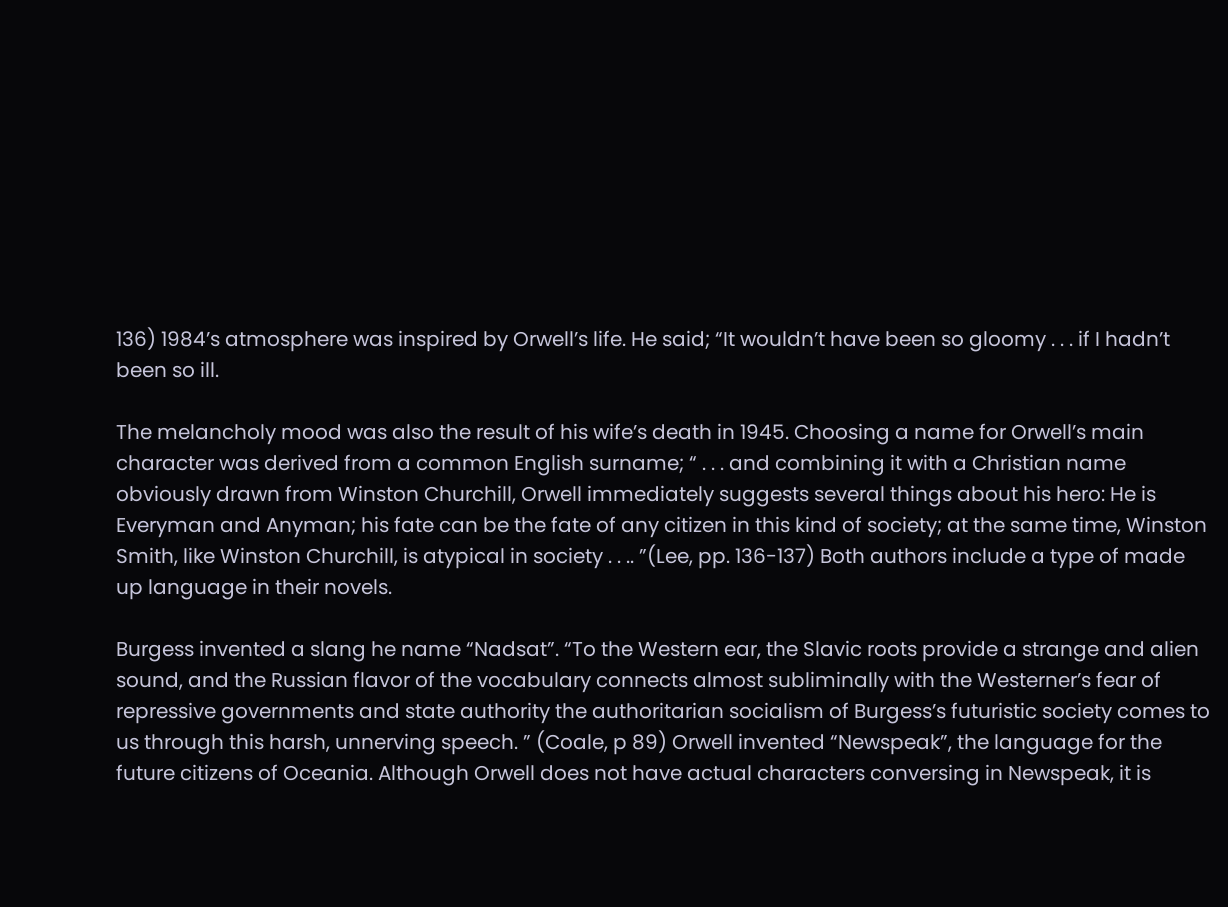136) 1984’s atmosphere was inspired by Orwell’s life. He said; “It wouldn’t have been so gloomy . . . if I hadn’t been so ill.

The melancholy mood was also the result of his wife’s death in 1945. Choosing a name for Orwell’s main character was derived from a common English surname; “ . . . and combining it with a Christian name obviously drawn from Winston Churchill, Orwell immediately suggests several things about his hero: He is Everyman and Anyman; his fate can be the fate of any citizen in this kind of society; at the same time, Winston Smith, like Winston Churchill, is atypical in society . . .. ”(Lee, pp. 136-137) Both authors include a type of made up language in their novels.

Burgess invented a slang he name “Nadsat”. “To the Western ear, the Slavic roots provide a strange and alien sound, and the Russian flavor of the vocabulary connects almost subliminally with the Westerner’s fear of repressive governments and state authority the authoritarian socialism of Burgess’s futuristic society comes to us through this harsh, unnerving speech. ” (Coale, p 89) Orwell invented “Newspeak”, the language for the future citizens of Oceania. Although Orwell does not have actual characters conversing in Newspeak, it is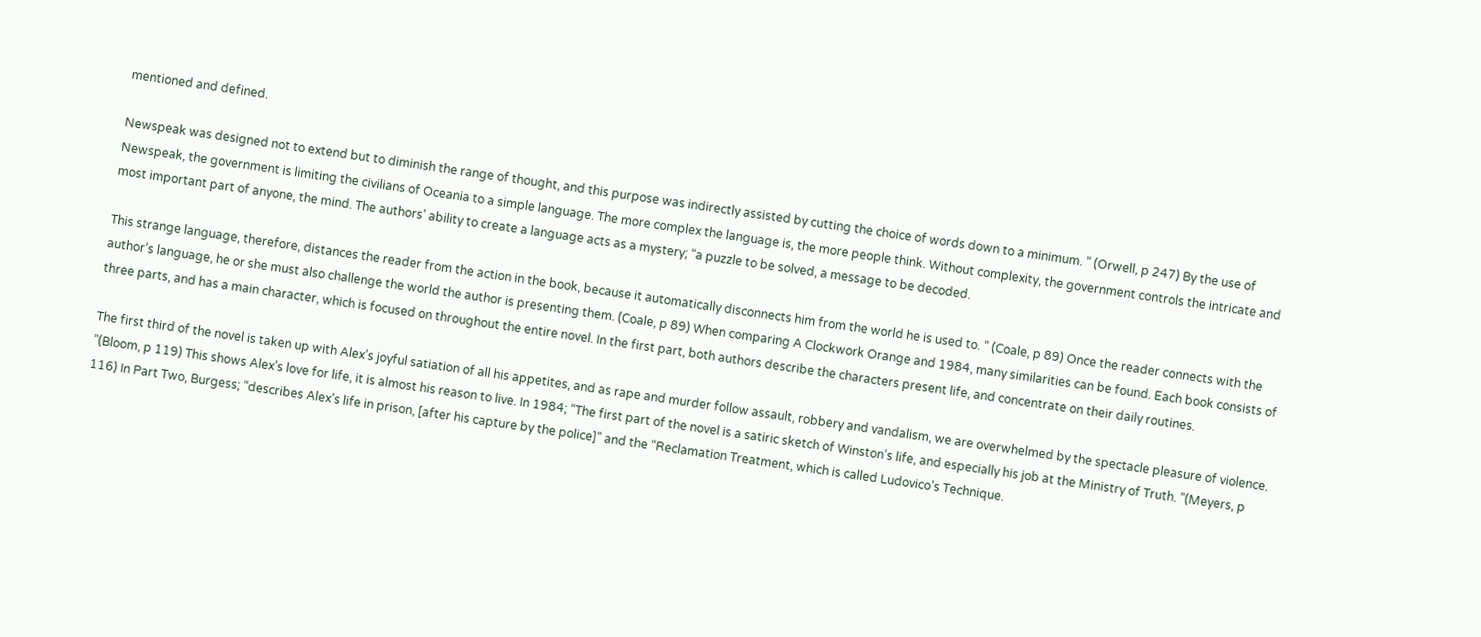mentioned and defined.

Newspeak was designed not to extend but to diminish the range of thought, and this purpose was indirectly assisted by cutting the choice of words down to a minimum. ” (Orwell, p 247) By the use of Newspeak, the government is limiting the civilians of Oceania to a simple language. The more complex the language is, the more people think. Without complexity, the government controls the intricate and most important part of anyone, the mind. The authors’ ability to create a language acts as a mystery; “a puzzle to be solved, a message to be decoded.

This strange language, therefore, distances the reader from the action in the book, because it automatically disconnects him from the world he is used to. ” (Coale, p 89) Once the reader connects with the author’s language, he or she must also challenge the world the author is presenting them. (Coale, p 89) When comparing A Clockwork Orange and 1984, many similarities can be found. Each book consists of three parts, and has a main character, which is focused on throughout the entire novel. In the first part, both authors describe the characters present life, and concentrate on their daily routines.

The first third of the novel is taken up with Alex’s joyful satiation of all his appetites, and as rape and murder follow assault, robbery and vandalism, we are overwhelmed by the spectacle pleasure of violence. ”(Bloom, p 119) This shows Alex’s love for life, it is almost his reason to live. In 1984; “The first part of the novel is a satiric sketch of Winston’s life, and especially his job at the Ministry of Truth. ”(Meyers, p 116) In Part Two, Burgess; “describes Alex’s life in prison, [after his capture by the police]” and the “Reclamation Treatment, which is called Ludovico’s Technique.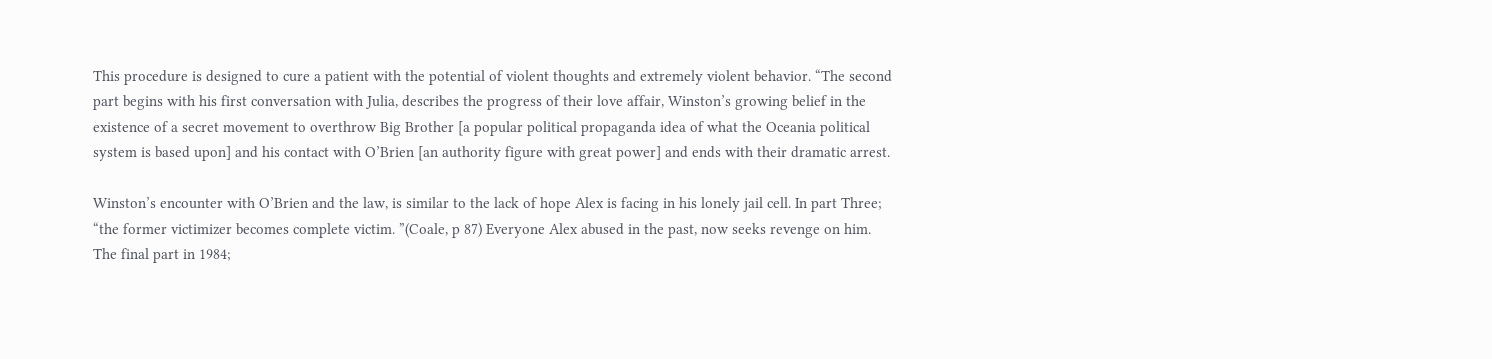This procedure is designed to cure a patient with the potential of violent thoughts and extremely violent behavior. “The second part begins with his first conversation with Julia, describes the progress of their love affair, Winston’s growing belief in the existence of a secret movement to overthrow Big Brother [a popular political propaganda idea of what the Oceania political system is based upon] and his contact with O’Brien [an authority figure with great power] and ends with their dramatic arrest.

Winston’s encounter with O’Brien and the law, is similar to the lack of hope Alex is facing in his lonely jail cell. In part Three; “the former victimizer becomes complete victim. ”(Coale, p 87) Everyone Alex abused in the past, now seeks revenge on him. The final part in 1984;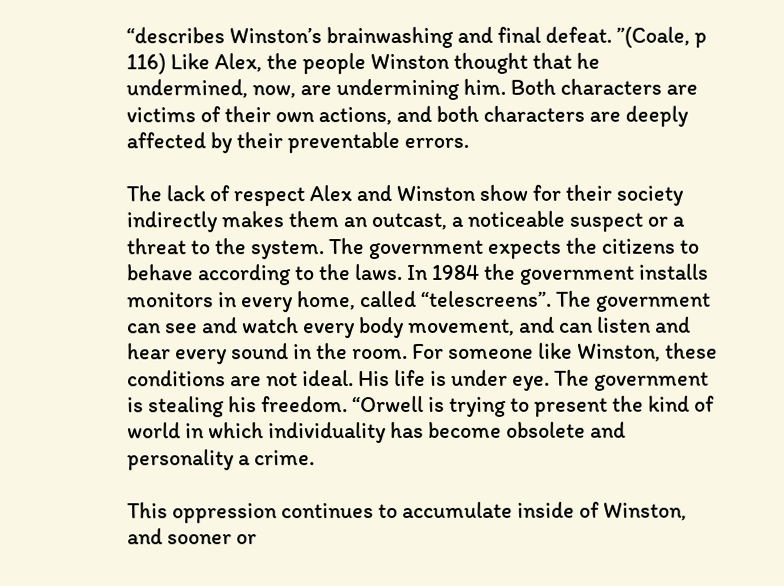“describes Winston’s brainwashing and final defeat. ”(Coale, p 116) Like Alex, the people Winston thought that he undermined, now, are undermining him. Both characters are victims of their own actions, and both characters are deeply affected by their preventable errors.

The lack of respect Alex and Winston show for their society indirectly makes them an outcast, a noticeable suspect or a threat to the system. The government expects the citizens to behave according to the laws. In 1984 the government installs monitors in every home, called “telescreens”. The government can see and watch every body movement, and can listen and hear every sound in the room. For someone like Winston, these conditions are not ideal. His life is under eye. The government is stealing his freedom. “Orwell is trying to present the kind of world in which individuality has become obsolete and personality a crime.

This oppression continues to accumulate inside of Winston, and sooner or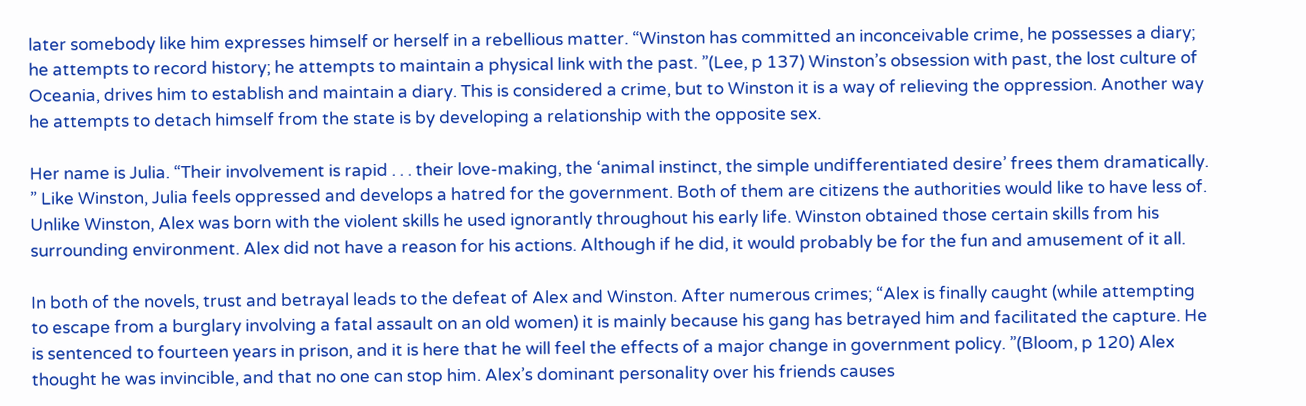later somebody like him expresses himself or herself in a rebellious matter. “Winston has committed an inconceivable crime, he possesses a diary; he attempts to record history; he attempts to maintain a physical link with the past. ”(Lee, p 137) Winston’s obsession with past, the lost culture of Oceania, drives him to establish and maintain a diary. This is considered a crime, but to Winston it is a way of relieving the oppression. Another way he attempts to detach himself from the state is by developing a relationship with the opposite sex.

Her name is Julia. “Their involvement is rapid . . . their love-making, the ‘animal instinct, the simple undifferentiated desire’ frees them dramatically. ” Like Winston, Julia feels oppressed and develops a hatred for the government. Both of them are citizens the authorities would like to have less of. Unlike Winston, Alex was born with the violent skills he used ignorantly throughout his early life. Winston obtained those certain skills from his surrounding environment. Alex did not have a reason for his actions. Although if he did, it would probably be for the fun and amusement of it all.

In both of the novels, trust and betrayal leads to the defeat of Alex and Winston. After numerous crimes; “Alex is finally caught (while attempting to escape from a burglary involving a fatal assault on an old women) it is mainly because his gang has betrayed him and facilitated the capture. He is sentenced to fourteen years in prison, and it is here that he will feel the effects of a major change in government policy. ”(Bloom, p 120) Alex thought he was invincible, and that no one can stop him. Alex’s dominant personality over his friends causes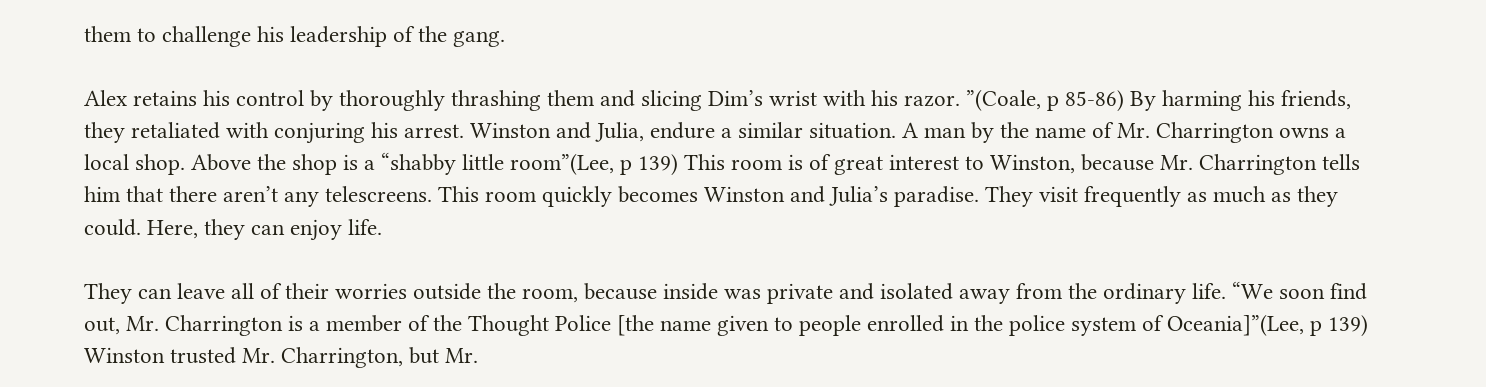them to challenge his leadership of the gang.

Alex retains his control by thoroughly thrashing them and slicing Dim’s wrist with his razor. ”(Coale, p 85-86) By harming his friends, they retaliated with conjuring his arrest. Winston and Julia, endure a similar situation. A man by the name of Mr. Charrington owns a local shop. Above the shop is a “shabby little room”(Lee, p 139) This room is of great interest to Winston, because Mr. Charrington tells him that there aren’t any telescreens. This room quickly becomes Winston and Julia’s paradise. They visit frequently as much as they could. Here, they can enjoy life.

They can leave all of their worries outside the room, because inside was private and isolated away from the ordinary life. “We soon find out, Mr. Charrington is a member of the Thought Police [the name given to people enrolled in the police system of Oceania]”(Lee, p 139) Winston trusted Mr. Charrington, but Mr.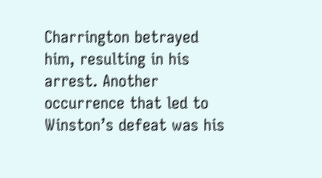Charrington betrayed him, resulting in his arrest. Another occurrence that led to Winston’s defeat was his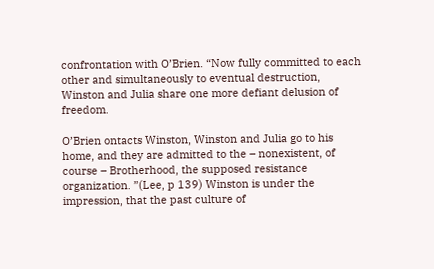confrontation with O’Brien. “Now fully committed to each other and simultaneously to eventual destruction, Winston and Julia share one more defiant delusion of freedom.

O’Brien ontacts Winston, Winston and Julia go to his home, and they are admitted to the – nonexistent, of course – Brotherhood, the supposed resistance organization. ”(Lee, p 139) Winston is under the impression, that the past culture of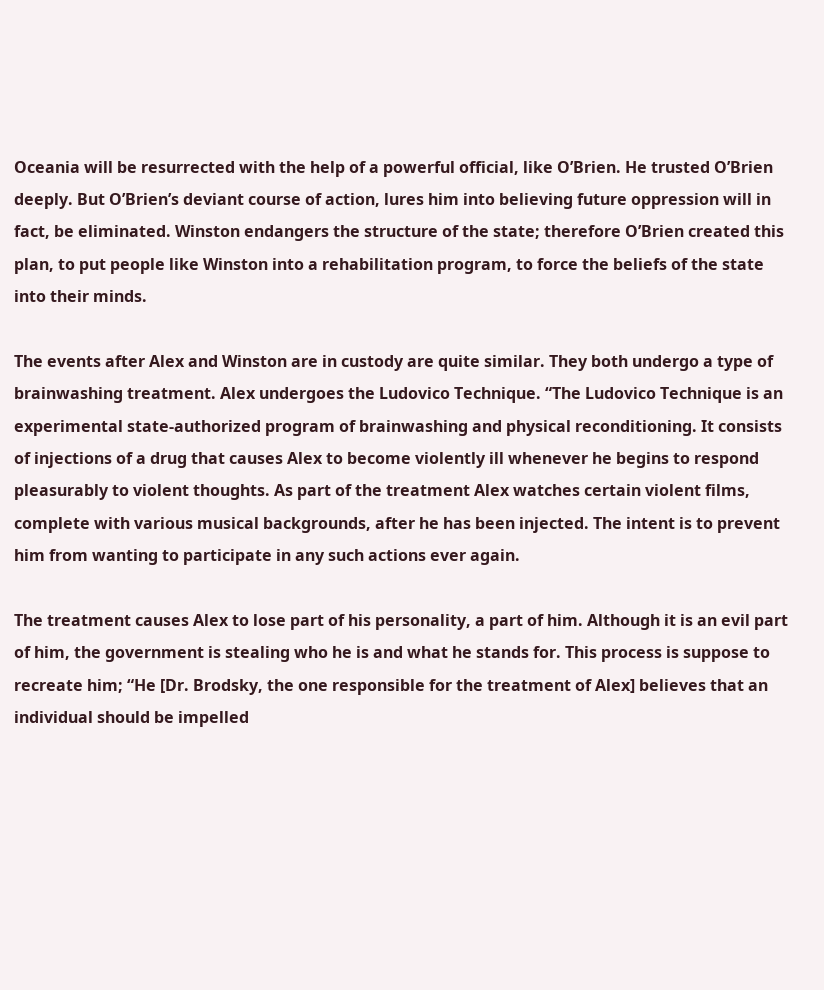Oceania will be resurrected with the help of a powerful official, like O’Brien. He trusted O’Brien deeply. But O’Brien’s deviant course of action, lures him into believing future oppression will in fact, be eliminated. Winston endangers the structure of the state; therefore O’Brien created this plan, to put people like Winston into a rehabilitation program, to force the beliefs of the state into their minds.

The events after Alex and Winston are in custody are quite similar. They both undergo a type of brainwashing treatment. Alex undergoes the Ludovico Technique. “The Ludovico Technique is an experimental state-authorized program of brainwashing and physical reconditioning. It consists of injections of a drug that causes Alex to become violently ill whenever he begins to respond pleasurably to violent thoughts. As part of the treatment Alex watches certain violent films, complete with various musical backgrounds, after he has been injected. The intent is to prevent him from wanting to participate in any such actions ever again.

The treatment causes Alex to lose part of his personality, a part of him. Although it is an evil part of him, the government is stealing who he is and what he stands for. This process is suppose to recreate him; “He [Dr. Brodsky, the one responsible for the treatment of Alex] believes that an individual should be impelled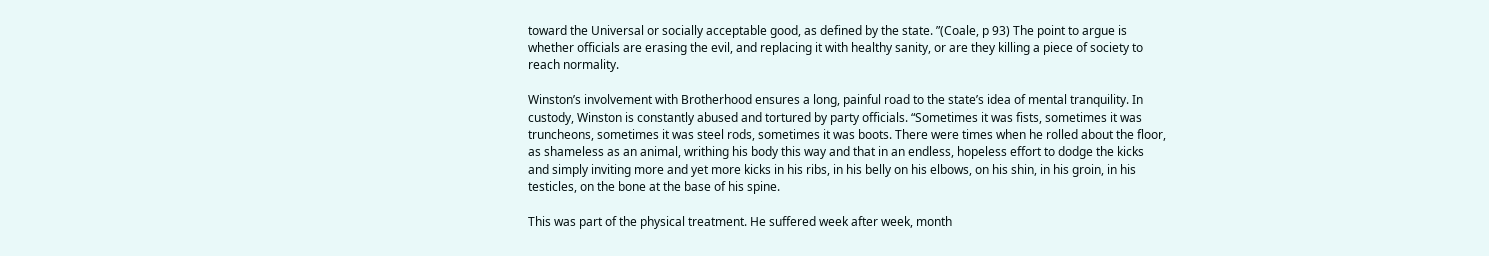toward the Universal or socially acceptable good, as defined by the state. ”(Coale, p 93) The point to argue is whether officials are erasing the evil, and replacing it with healthy sanity, or are they killing a piece of society to reach normality.

Winston’s involvement with Brotherhood ensures a long, painful road to the state’s idea of mental tranquility. In custody, Winston is constantly abused and tortured by party officials. “Sometimes it was fists, sometimes it was truncheons, sometimes it was steel rods, sometimes it was boots. There were times when he rolled about the floor, as shameless as an animal, writhing his body this way and that in an endless, hopeless effort to dodge the kicks and simply inviting more and yet more kicks in his ribs, in his belly on his elbows, on his shin, in his groin, in his testicles, on the bone at the base of his spine.

This was part of the physical treatment. He suffered week after week, month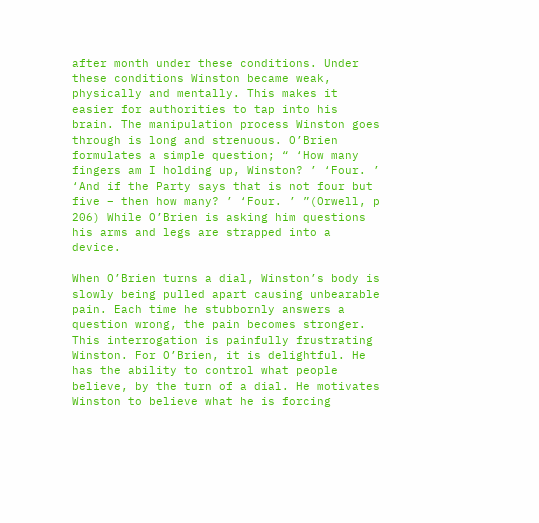after month under these conditions. Under these conditions Winston became weak, physically and mentally. This makes it easier for authorities to tap into his brain. The manipulation process Winston goes through is long and strenuous. O’Brien formulates a simple question; “ ‘How many fingers am I holding up, Winston? ’ ‘Four. ’ ‘And if the Party says that is not four but five – then how many? ’ ‘Four. ’ ”(Orwell, p 206) While O’Brien is asking him questions his arms and legs are strapped into a device.

When O’Brien turns a dial, Winston’s body is slowly being pulled apart causing unbearable pain. Each time he stubbornly answers a question wrong, the pain becomes stronger. This interrogation is painfully frustrating Winston. For O’Brien, it is delightful. He has the ability to control what people believe, by the turn of a dial. He motivates Winston to believe what he is forcing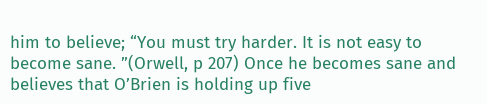him to believe; “You must try harder. It is not easy to become sane. ”(Orwell, p 207) Once he becomes sane and believes that O’Brien is holding up five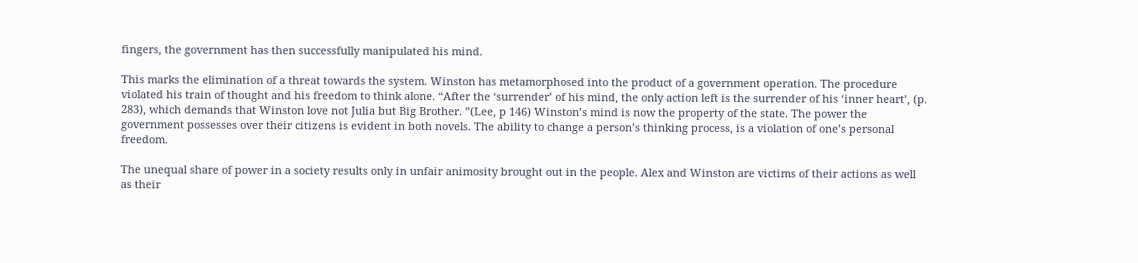fingers, the government has then successfully manipulated his mind.

This marks the elimination of a threat towards the system. Winston has metamorphosed into the product of a government operation. The procedure violated his train of thought and his freedom to think alone. “After the ‘surrender’ of his mind, the only action left is the surrender of his ‘inner heart’, (p. 283), which demands that Winston love not Julia but Big Brother. ”(Lee, p 146) Winston’s mind is now the property of the state. The power the government possesses over their citizens is evident in both novels. The ability to change a person’s thinking process, is a violation of one’s personal freedom.

The unequal share of power in a society results only in unfair animosity brought out in the people. Alex and Winston are victims of their actions as well as their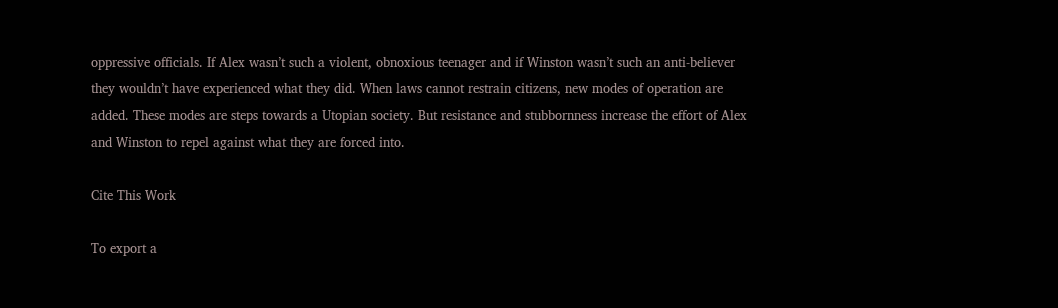oppressive officials. If Alex wasn’t such a violent, obnoxious teenager and if Winston wasn’t such an anti-believer they wouldn’t have experienced what they did. When laws cannot restrain citizens, new modes of operation are added. These modes are steps towards a Utopian society. But resistance and stubbornness increase the effort of Alex and Winston to repel against what they are forced into.

Cite This Work

To export a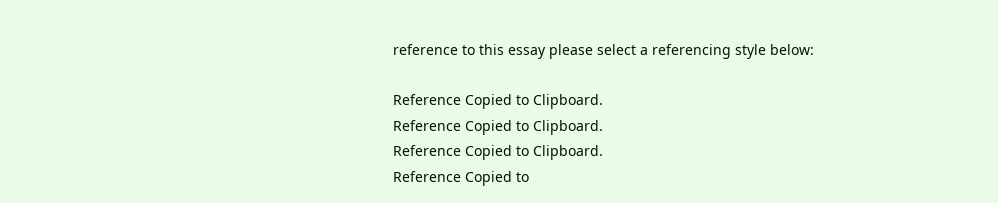reference to this essay please select a referencing style below:

Reference Copied to Clipboard.
Reference Copied to Clipboard.
Reference Copied to Clipboard.
Reference Copied to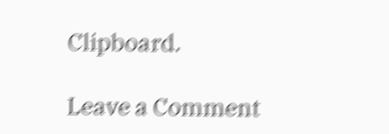Clipboard.

Leave a Comment